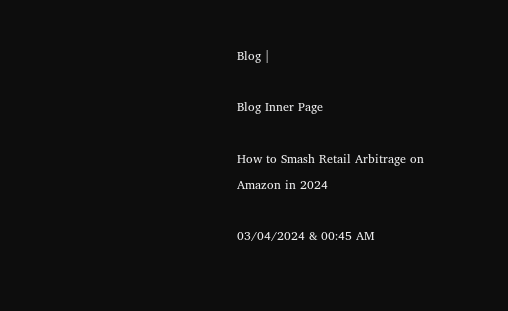Blog |

Blog Inner Page

How to Smash Retail Arbitrage on Amazon in 2024

03/04/2024 & 00:45 AM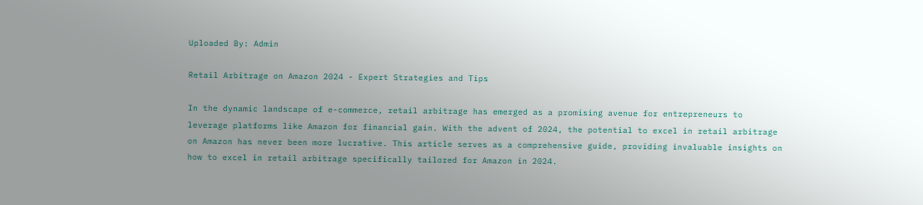Uploaded By: Admin

Retail Arbitrage on Amazon 2024 - Expert Strategies and Tips

In the dynamic landscape of e-commerce, retail arbitrage has emerged as a promising avenue for entrepreneurs to leverage platforms like Amazon for financial gain. With the advent of 2024, the potential to excel in retail arbitrage on Amazon has never been more lucrative. This article serves as a comprehensive guide, providing invaluable insights on how to excel in retail arbitrage specifically tailored for Amazon in 2024.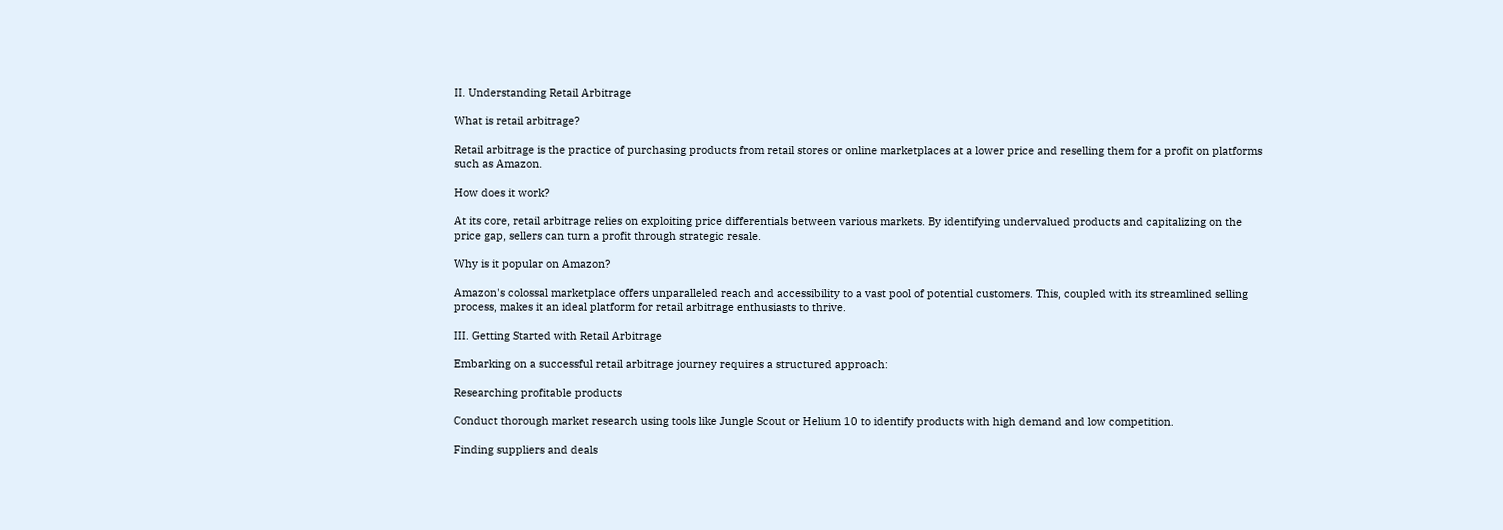II. Understanding Retail Arbitrage

What is retail arbitrage?

Retail arbitrage is the practice of purchasing products from retail stores or online marketplaces at a lower price and reselling them for a profit on platforms such as Amazon.

How does it work?

At its core, retail arbitrage relies on exploiting price differentials between various markets. By identifying undervalued products and capitalizing on the price gap, sellers can turn a profit through strategic resale.

Why is it popular on Amazon?

Amazon's colossal marketplace offers unparalleled reach and accessibility to a vast pool of potential customers. This, coupled with its streamlined selling process, makes it an ideal platform for retail arbitrage enthusiasts to thrive.

III. Getting Started with Retail Arbitrage

Embarking on a successful retail arbitrage journey requires a structured approach:

Researching profitable products

Conduct thorough market research using tools like Jungle Scout or Helium 10 to identify products with high demand and low competition.

Finding suppliers and deals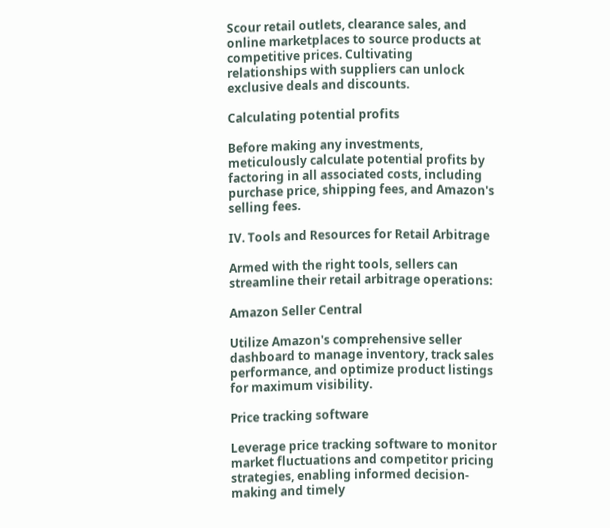Scour retail outlets, clearance sales, and online marketplaces to source products at competitive prices. Cultivating relationships with suppliers can unlock exclusive deals and discounts.

Calculating potential profits

Before making any investments, meticulously calculate potential profits by factoring in all associated costs, including purchase price, shipping fees, and Amazon's selling fees.

IV. Tools and Resources for Retail Arbitrage

Armed with the right tools, sellers can streamline their retail arbitrage operations:

Amazon Seller Central

Utilize Amazon's comprehensive seller dashboard to manage inventory, track sales performance, and optimize product listings for maximum visibility.

Price tracking software

Leverage price tracking software to monitor market fluctuations and competitor pricing strategies, enabling informed decision-making and timely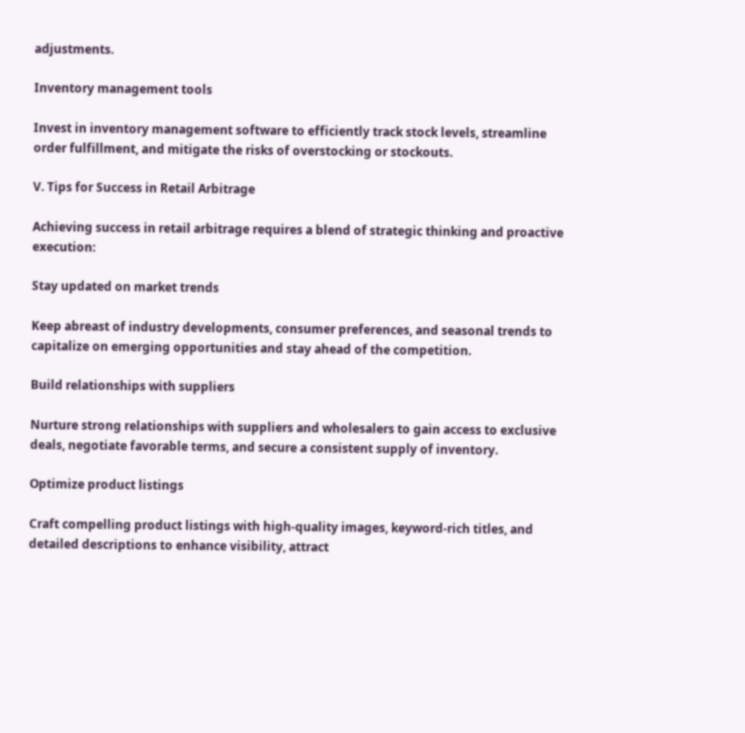adjustments.

Inventory management tools

Invest in inventory management software to efficiently track stock levels, streamline order fulfillment, and mitigate the risks of overstocking or stockouts.

V. Tips for Success in Retail Arbitrage

Achieving success in retail arbitrage requires a blend of strategic thinking and proactive execution:

Stay updated on market trends

Keep abreast of industry developments, consumer preferences, and seasonal trends to capitalize on emerging opportunities and stay ahead of the competition.

Build relationships with suppliers

Nurture strong relationships with suppliers and wholesalers to gain access to exclusive deals, negotiate favorable terms, and secure a consistent supply of inventory.

Optimize product listings

Craft compelling product listings with high-quality images, keyword-rich titles, and detailed descriptions to enhance visibility, attract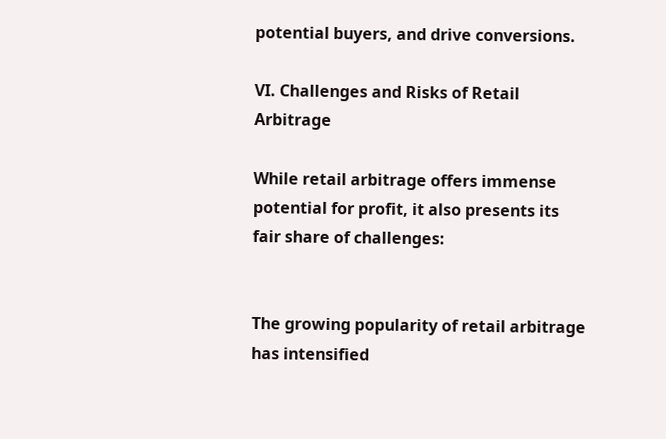potential buyers, and drive conversions.

VI. Challenges and Risks of Retail Arbitrage

While retail arbitrage offers immense potential for profit, it also presents its fair share of challenges:


The growing popularity of retail arbitrage has intensified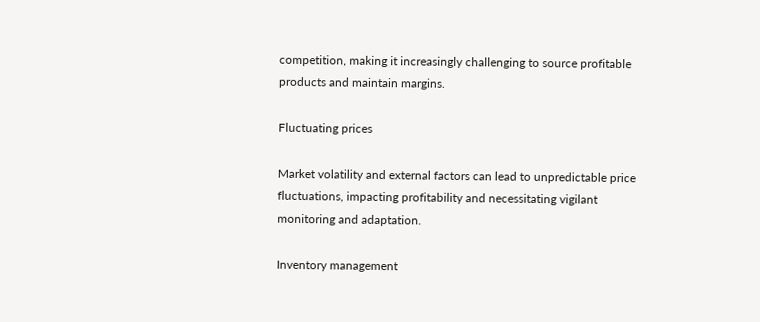competition, making it increasingly challenging to source profitable products and maintain margins.

Fluctuating prices

Market volatility and external factors can lead to unpredictable price fluctuations, impacting profitability and necessitating vigilant monitoring and adaptation.

Inventory management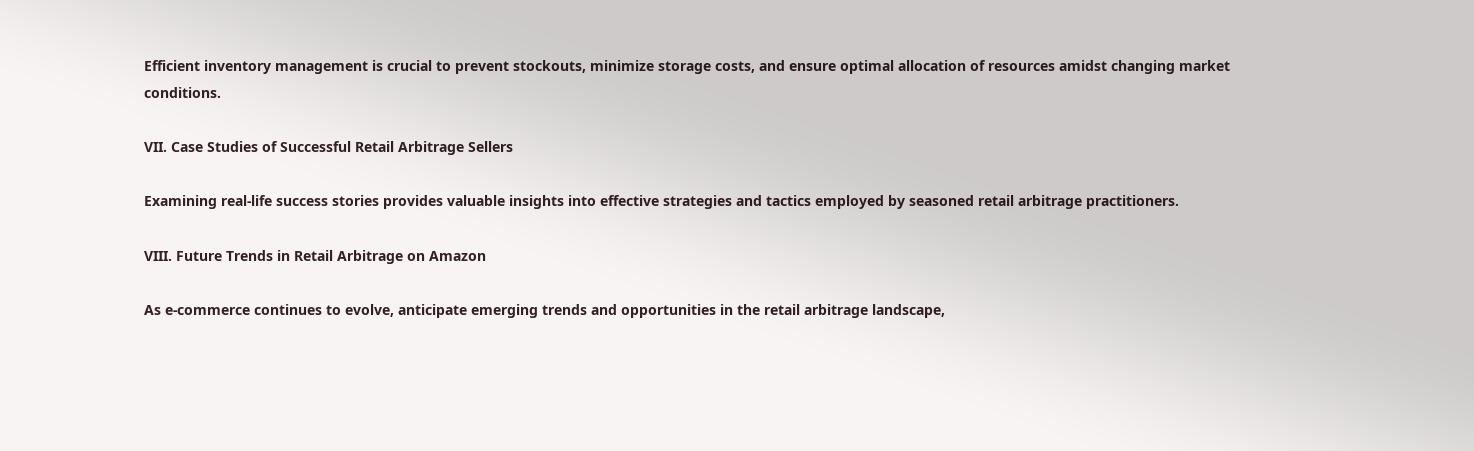Efficient inventory management is crucial to prevent stockouts, minimize storage costs, and ensure optimal allocation of resources amidst changing market conditions.

VII. Case Studies of Successful Retail Arbitrage Sellers

Examining real-life success stories provides valuable insights into effective strategies and tactics employed by seasoned retail arbitrage practitioners.

VIII. Future Trends in Retail Arbitrage on Amazon

As e-commerce continues to evolve, anticipate emerging trends and opportunities in the retail arbitrage landscape,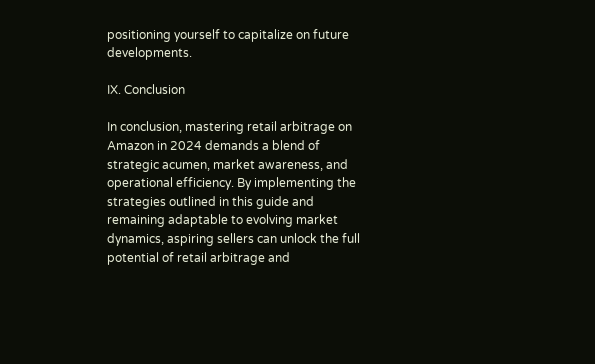positioning yourself to capitalize on future developments.

IX. Conclusion

In conclusion, mastering retail arbitrage on Amazon in 2024 demands a blend of strategic acumen, market awareness, and operational efficiency. By implementing the strategies outlined in this guide and remaining adaptable to evolving market dynamics, aspiring sellers can unlock the full potential of retail arbitrage and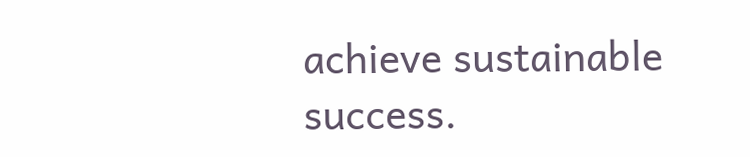achieve sustainable success.